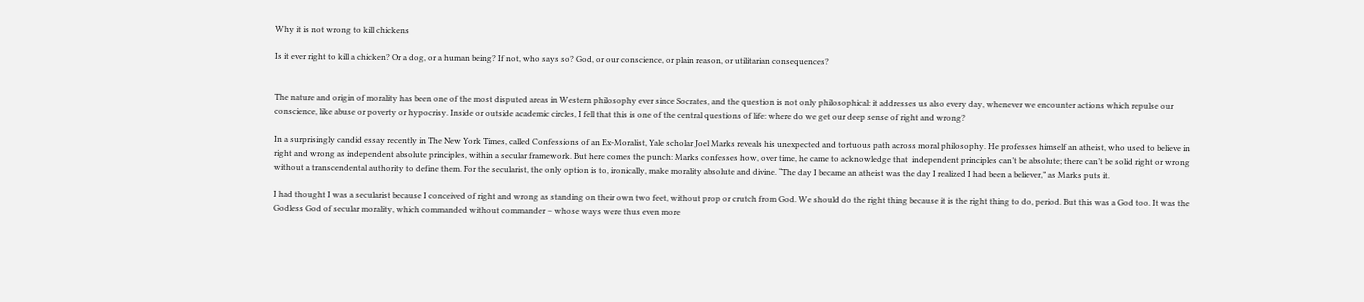Why it is not wrong to kill chickens

Is it ever right to kill a chicken? Or a dog, or a human being? If not, who says so? God, or our conscience, or plain reason, or utilitarian consequences?


The nature and origin of morality has been one of the most disputed areas in Western philosophy ever since Socrates, and the question is not only philosophical: it addresses us also every day, whenever we encounter actions which repulse our conscience, like abuse or poverty or hypocrisy. Inside or outside academic circles, I fell that this is one of the central questions of life: where do we get our deep sense of right and wrong?

In a surprisingly candid essay recently in The New York Times, called Confessions of an Ex-Moralist, Yale scholar Joel Marks reveals his unexpected and tortuous path across moral philosophy. He professes himself an atheist, who used to believe in right and wrong as independent absolute principles, within a secular framework. But here comes the punch: Marks confesses how, over time, he came to acknowledge that  independent principles can’t be absolute; there can’t be solid right or wrong without a transcendental authority to define them. For the secularist, the only option is to, ironically, make morality absolute and divine. “The day I became an atheist was the day I realized I had been a believer,” as Marks puts it.

I had thought I was a secularist because I conceived of right and wrong as standing on their own two feet, without prop or crutch from God. We should do the right thing because it is the right thing to do, period. But this was a God too. It was the Godless God of secular morality, which commanded without commander – whose ways were thus even more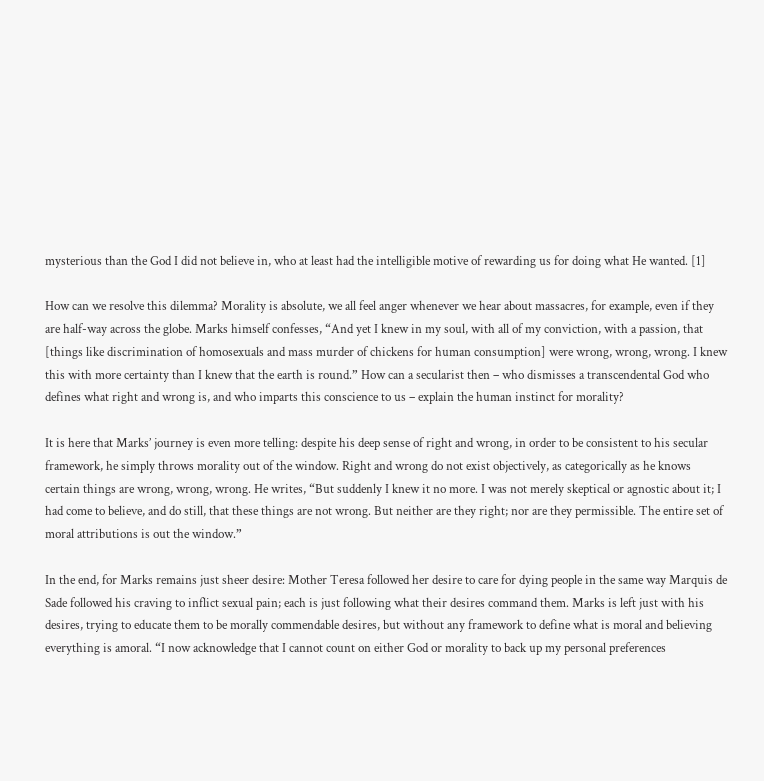mysterious than the God I did not believe in, who at least had the intelligible motive of rewarding us for doing what He wanted. [1]

How can we resolve this dilemma? Morality is absolute, we all feel anger whenever we hear about massacres, for example, even if they are half-way across the globe. Marks himself confesses, “And yet I knew in my soul, with all of my conviction, with a passion, that [things like discrimination of homosexuals and mass murder of chickens for human consumption] were wrong, wrong, wrong. I knew this with more certainty than I knew that the earth is round.” How can a secularist then – who dismisses a transcendental God who defines what right and wrong is, and who imparts this conscience to us – explain the human instinct for morality?

It is here that Marks’ journey is even more telling: despite his deep sense of right and wrong, in order to be consistent to his secular framework, he simply throws morality out of the window. Right and wrong do not exist objectively, as categorically as he knows certain things are wrong, wrong, wrong. He writes, “But suddenly I knew it no more. I was not merely skeptical or agnostic about it; I had come to believe, and do still, that these things are not wrong. But neither are they right; nor are they permissible. The entire set of moral attributions is out the window.”

In the end, for Marks remains just sheer desire: Mother Teresa followed her desire to care for dying people in the same way Marquis de Sade followed his craving to inflict sexual pain; each is just following what their desires command them. Marks is left just with his desires, trying to educate them to be morally commendable desires, but without any framework to define what is moral and believing everything is amoral. “I now acknowledge that I cannot count on either God or morality to back up my personal preferences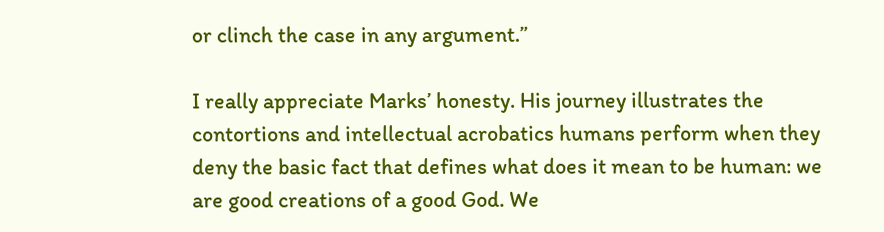or clinch the case in any argument.”

I really appreciate Marks’ honesty. His journey illustrates the contortions and intellectual acrobatics humans perform when they deny the basic fact that defines what does it mean to be human: we are good creations of a good God. We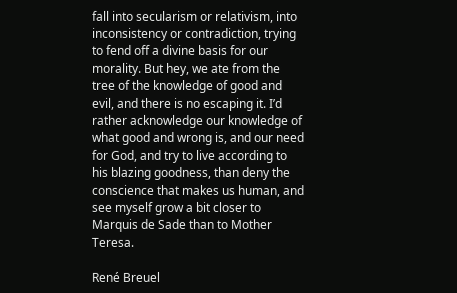fall into secularism or relativism, into inconsistency or contradiction, trying to fend off a divine basis for our morality. But hey, we ate from the tree of the knowledge of good and evil, and there is no escaping it. I’d rather acknowledge our knowledge of what good and wrong is, and our need for God, and try to live according to his blazing goodness, than deny the conscience that makes us human, and see myself grow a bit closer to Marquis de Sade than to Mother Teresa.

René Breuel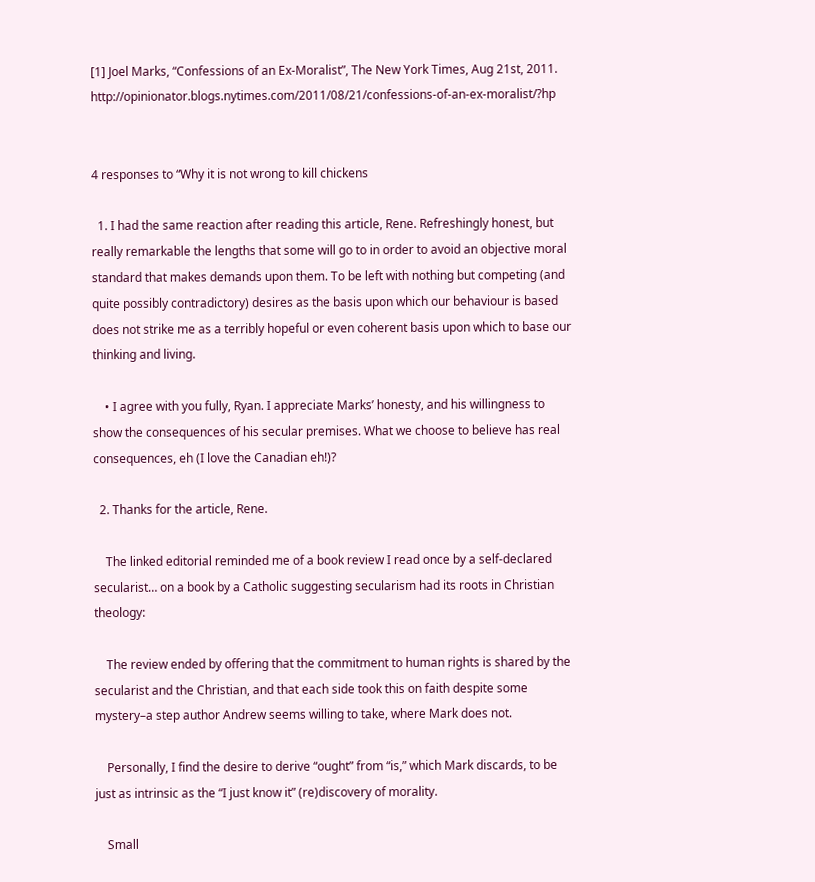[1] Joel Marks, “Confessions of an Ex-Moralist”, The New York Times, Aug 21st, 2011. http://opinionator.blogs.nytimes.com/2011/08/21/confessions-of-an-ex-moralist/?hp


4 responses to “Why it is not wrong to kill chickens

  1. I had the same reaction after reading this article, Rene. Refreshingly honest, but really remarkable the lengths that some will go to in order to avoid an objective moral standard that makes demands upon them. To be left with nothing but competing (and quite possibly contradictory) desires as the basis upon which our behaviour is based does not strike me as a terribly hopeful or even coherent basis upon which to base our thinking and living.

    • I agree with you fully, Ryan. I appreciate Marks’ honesty, and his willingness to show the consequences of his secular premises. What we choose to believe has real consequences, eh (I love the Canadian eh!)?

  2. Thanks for the article, Rene.

    The linked editorial reminded me of a book review I read once by a self-declared secularist… on a book by a Catholic suggesting secularism had its roots in Christian theology:

    The review ended by offering that the commitment to human rights is shared by the secularist and the Christian, and that each side took this on faith despite some mystery–a step author Andrew seems willing to take, where Mark does not.

    Personally, I find the desire to derive “ought” from “is,” which Mark discards, to be just as intrinsic as the “I just know it” (re)discovery of morality.

    Small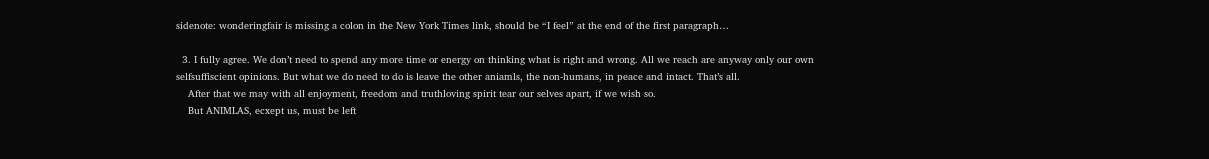sidenote: wonderingfair is missing a colon in the New York Times link, should be “I feel” at the end of the first paragraph…

  3. I fully agree. We don’t need to spend any more time or energy on thinking what is right and wrong. All we reach are anyway only our own selfsuffiscient opinions. But what we do need to do is leave the other aniamls, the non-humans, in peace and intact. That’s all.
    After that we may with all enjoyment, freedom and truthloving spirit tear our selves apart, if we wish so.
    But ANIMLAS, ecxept us, must be left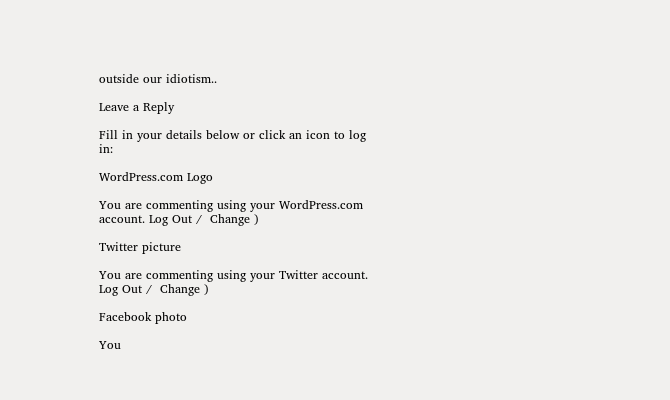outside our idiotism..

Leave a Reply

Fill in your details below or click an icon to log in:

WordPress.com Logo

You are commenting using your WordPress.com account. Log Out /  Change )

Twitter picture

You are commenting using your Twitter account. Log Out /  Change )

Facebook photo

You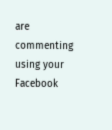are commenting using your Facebook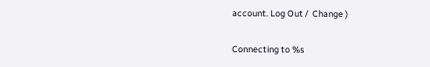account. Log Out /  Change )

Connecting to %s